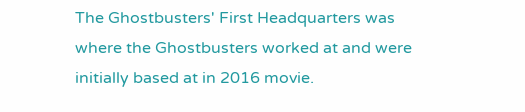The Ghostbusters' First Headquarters was where the Ghostbusters worked at and were initially based at in 2016 movie.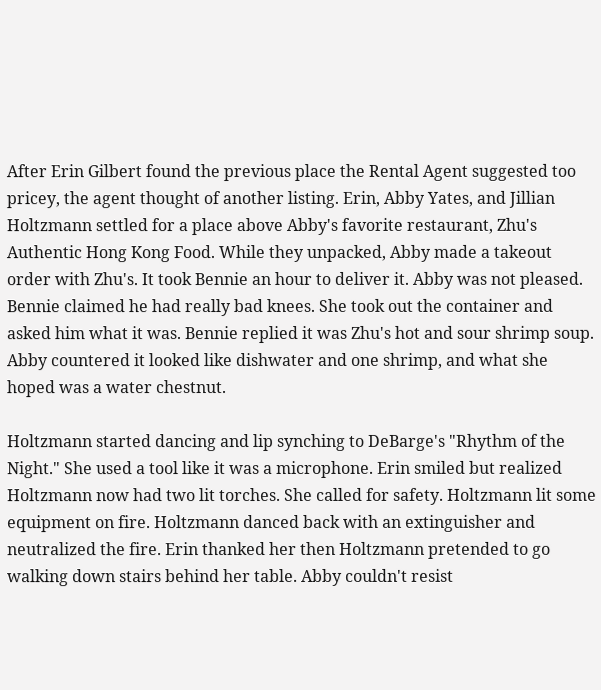After Erin Gilbert found the previous place the Rental Agent suggested too pricey, the agent thought of another listing. Erin, Abby Yates, and Jillian Holtzmann settled for a place above Abby's favorite restaurant, Zhu's Authentic Hong Kong Food. While they unpacked, Abby made a takeout order with Zhu's. It took Bennie an hour to deliver it. Abby was not pleased. Bennie claimed he had really bad knees. She took out the container and asked him what it was. Bennie replied it was Zhu's hot and sour shrimp soup. Abby countered it looked like dishwater and one shrimp, and what she hoped was a water chestnut.

Holtzmann started dancing and lip synching to DeBarge's "Rhythm of the Night." She used a tool like it was a microphone. Erin smiled but realized Holtzmann now had two lit torches. She called for safety. Holtzmann lit some equipment on fire. Holtzmann danced back with an extinguisher and neutralized the fire. Erin thanked her then Holtzmann pretended to go walking down stairs behind her table. Abby couldn't resist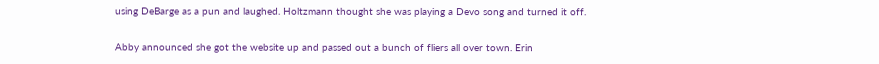using DeBarge as a pun and laughed. Holtzmann thought she was playing a Devo song and turned it off.

Abby announced she got the website up and passed out a bunch of fliers all over town. Erin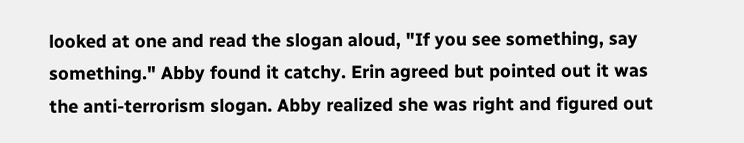looked at one and read the slogan aloud, "If you see something, say something." Abby found it catchy. Erin agreed but pointed out it was the anti-terrorism slogan. Abby realized she was right and figured out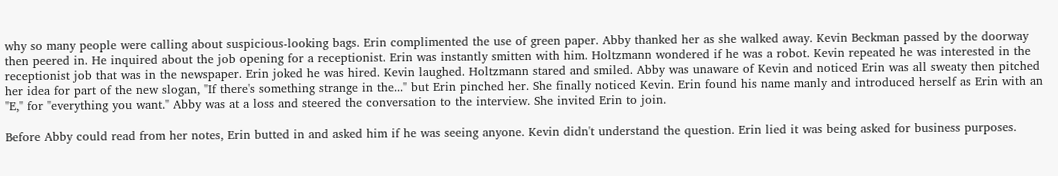why so many people were calling about suspicious-looking bags. Erin complimented the use of green paper. Abby thanked her as she walked away. Kevin Beckman passed by the doorway then peered in. He inquired about the job opening for a receptionist. Erin was instantly smitten with him. Holtzmann wondered if he was a robot. Kevin repeated he was interested in the receptionist job that was in the newspaper. Erin joked he was hired. Kevin laughed. Holtzmann stared and smiled. Abby was unaware of Kevin and noticed Erin was all sweaty then pitched her idea for part of the new slogan, "If there's something strange in the..." but Erin pinched her. She finally noticed Kevin. Erin found his name manly and introduced herself as Erin with an "E," for "everything you want." Abby was at a loss and steered the conversation to the interview. She invited Erin to join.

Before Abby could read from her notes, Erin butted in and asked him if he was seeing anyone. Kevin didn't understand the question. Erin lied it was being asked for business purposes.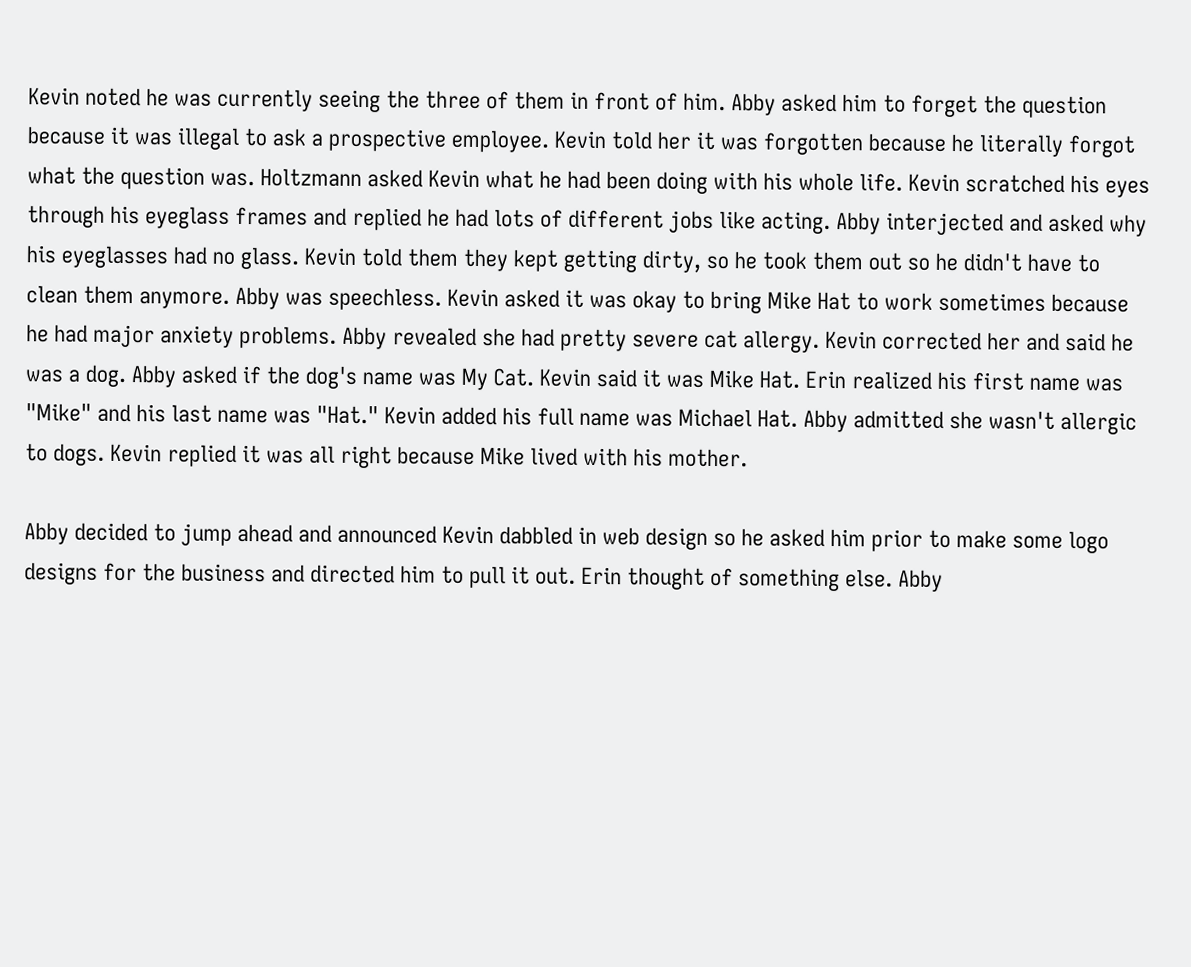Kevin noted he was currently seeing the three of them in front of him. Abby asked him to forget the question because it was illegal to ask a prospective employee. Kevin told her it was forgotten because he literally forgot what the question was. Holtzmann asked Kevin what he had been doing with his whole life. Kevin scratched his eyes through his eyeglass frames and replied he had lots of different jobs like acting. Abby interjected and asked why his eyeglasses had no glass. Kevin told them they kept getting dirty, so he took them out so he didn't have to clean them anymore. Abby was speechless. Kevin asked it was okay to bring Mike Hat to work sometimes because he had major anxiety problems. Abby revealed she had pretty severe cat allergy. Kevin corrected her and said he was a dog. Abby asked if the dog's name was My Cat. Kevin said it was Mike Hat. Erin realized his first name was "Mike" and his last name was "Hat." Kevin added his full name was Michael Hat. Abby admitted she wasn't allergic to dogs. Kevin replied it was all right because Mike lived with his mother.

Abby decided to jump ahead and announced Kevin dabbled in web design so he asked him prior to make some logo designs for the business and directed him to pull it out. Erin thought of something else. Abby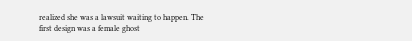realized she was a lawsuit waiting to happen. The first design was a female ghost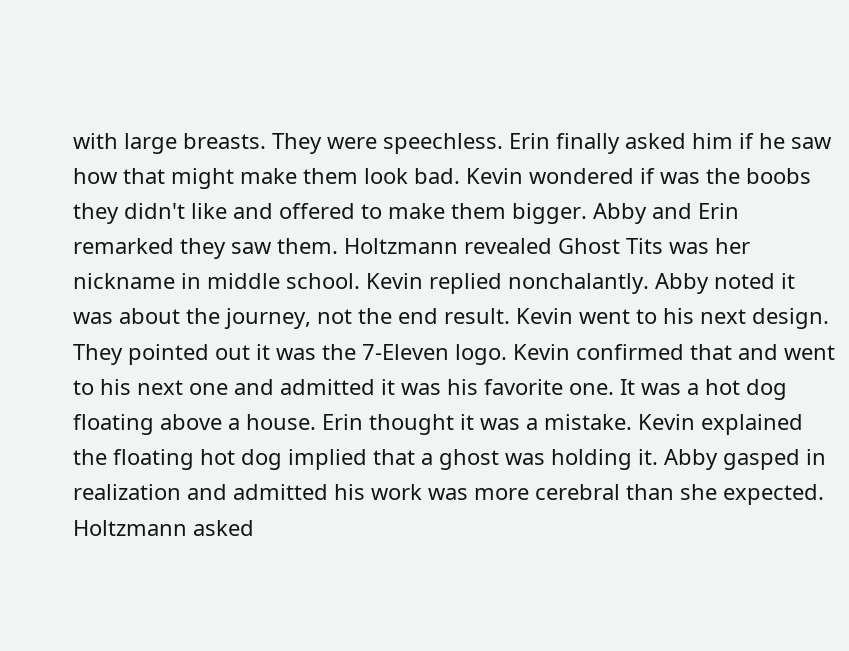with large breasts. They were speechless. Erin finally asked him if he saw how that might make them look bad. Kevin wondered if was the boobs they didn't like and offered to make them bigger. Abby and Erin remarked they saw them. Holtzmann revealed Ghost Tits was her nickname in middle school. Kevin replied nonchalantly. Abby noted it was about the journey, not the end result. Kevin went to his next design. They pointed out it was the 7-Eleven logo. Kevin confirmed that and went to his next one and admitted it was his favorite one. It was a hot dog floating above a house. Erin thought it was a mistake. Kevin explained the floating hot dog implied that a ghost was holding it. Abby gasped in realization and admitted his work was more cerebral than she expected. Holtzmann asked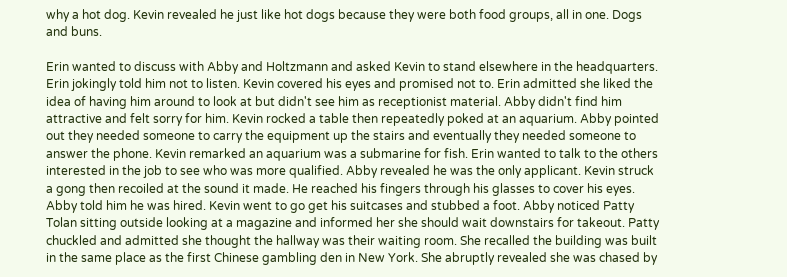why a hot dog. Kevin revealed he just like hot dogs because they were both food groups, all in one. Dogs and buns.

Erin wanted to discuss with Abby and Holtzmann and asked Kevin to stand elsewhere in the headquarters. Erin jokingly told him not to listen. Kevin covered his eyes and promised not to. Erin admitted she liked the idea of having him around to look at but didn't see him as receptionist material. Abby didn't find him attractive and felt sorry for him. Kevin rocked a table then repeatedly poked at an aquarium. Abby pointed out they needed someone to carry the equipment up the stairs and eventually they needed someone to answer the phone. Kevin remarked an aquarium was a submarine for fish. Erin wanted to talk to the others interested in the job to see who was more qualified. Abby revealed he was the only applicant. Kevin struck a gong then recoiled at the sound it made. He reached his fingers through his glasses to cover his eyes. Abby told him he was hired. Kevin went to go get his suitcases and stubbed a foot. Abby noticed Patty Tolan sitting outside looking at a magazine and informed her she should wait downstairs for takeout. Patty chuckled and admitted she thought the hallway was their waiting room. She recalled the building was built in the same place as the first Chinese gambling den in New York. She abruptly revealed she was chased by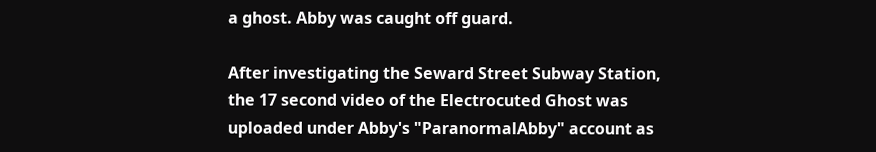a ghost. Abby was caught off guard.

After investigating the Seward Street Subway Station, the 17 second video of the Electrocuted Ghost was uploaded under Abby's "ParanormalAbby" account as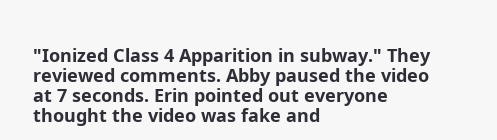"Ionized Class 4 Apparition in subway." They reviewed comments. Abby paused the video at 7 seconds. Erin pointed out everyone thought the video was fake and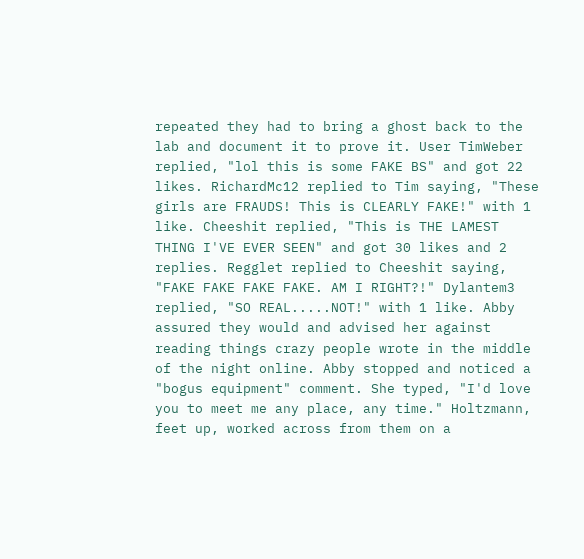repeated they had to bring a ghost back to the lab and document it to prove it. User TimWeber replied, "lol this is some FAKE BS" and got 22 likes. RichardMc12 replied to Tim saying, "These girls are FRAUDS! This is CLEARLY FAKE!" with 1 like. Cheeshit replied, "This is THE LAMEST THING I'VE EVER SEEN" and got 30 likes and 2 replies. Regglet replied to Cheeshit saying, "FAKE FAKE FAKE FAKE. AM I RIGHT?!" Dylantem3 replied, "SO REAL.....NOT!" with 1 like. Abby assured they would and advised her against reading things crazy people wrote in the middle of the night online. Abby stopped and noticed a "bogus equipment" comment. She typed, "I'd love you to meet me any place, any time." Holtzmann, feet up, worked across from them on a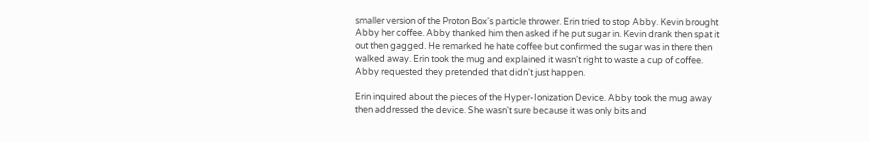smaller version of the Proton Box's particle thrower. Erin tried to stop Abby. Kevin brought Abby her coffee. Abby thanked him then asked if he put sugar in. Kevin drank then spat it out then gagged. He remarked he hate coffee but confirmed the sugar was in there then walked away. Erin took the mug and explained it wasn't right to waste a cup of coffee. Abby requested they pretended that didn't just happen.

Erin inquired about the pieces of the Hyper-Ionization Device. Abby took the mug away then addressed the device. She wasn't sure because it was only bits and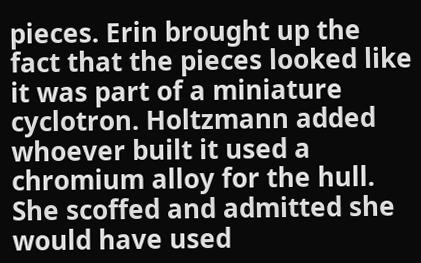pieces. Erin brought up the fact that the pieces looked like it was part of a miniature cyclotron. Holtzmann added whoever built it used a chromium alloy for the hull. She scoffed and admitted she would have used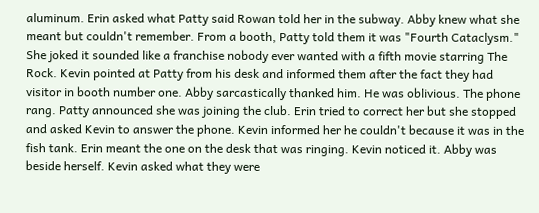aluminum. Erin asked what Patty said Rowan told her in the subway. Abby knew what she meant but couldn't remember. From a booth, Patty told them it was "Fourth Cataclysm." She joked it sounded like a franchise nobody ever wanted with a fifth movie starring The Rock. Kevin pointed at Patty from his desk and informed them after the fact they had visitor in booth number one. Abby sarcastically thanked him. He was oblivious. The phone rang. Patty announced she was joining the club. Erin tried to correct her but she stopped and asked Kevin to answer the phone. Kevin informed her he couldn't because it was in the fish tank. Erin meant the one on the desk that was ringing. Kevin noticed it. Abby was beside herself. Kevin asked what they were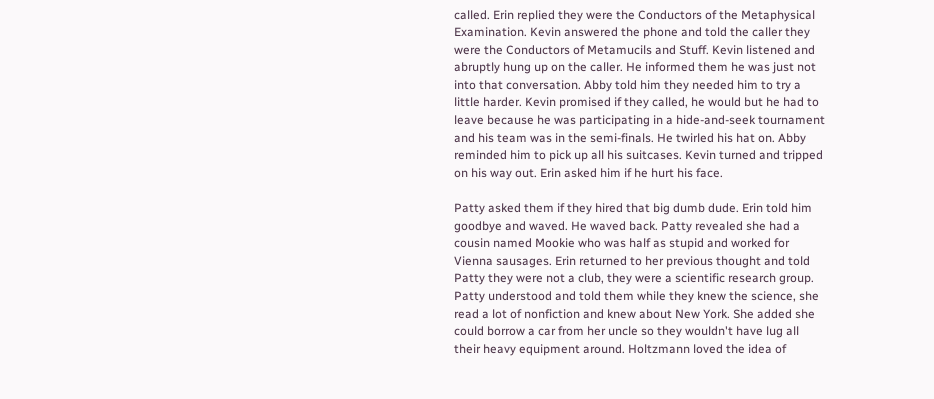called. Erin replied they were the Conductors of the Metaphysical Examination. Kevin answered the phone and told the caller they were the Conductors of Metamucils and Stuff. Kevin listened and abruptly hung up on the caller. He informed them he was just not into that conversation. Abby told him they needed him to try a little harder. Kevin promised if they called, he would but he had to leave because he was participating in a hide-and-seek tournament and his team was in the semi-finals. He twirled his hat on. Abby reminded him to pick up all his suitcases. Kevin turned and tripped on his way out. Erin asked him if he hurt his face.

Patty asked them if they hired that big dumb dude. Erin told him goodbye and waved. He waved back. Patty revealed she had a cousin named Mookie who was half as stupid and worked for Vienna sausages. Erin returned to her previous thought and told Patty they were not a club, they were a scientific research group. Patty understood and told them while they knew the science, she read a lot of nonfiction and knew about New York. She added she could borrow a car from her uncle so they wouldn't have lug all their heavy equipment around. Holtzmann loved the idea of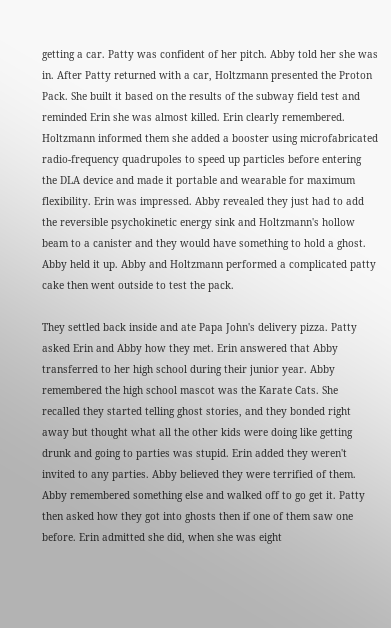getting a car. Patty was confident of her pitch. Abby told her she was in. After Patty returned with a car, Holtzmann presented the Proton Pack. She built it based on the results of the subway field test and reminded Erin she was almost killed. Erin clearly remembered. Holtzmann informed them she added a booster using microfabricated radio-frequency quadrupoles to speed up particles before entering the DLA device and made it portable and wearable for maximum flexibility. Erin was impressed. Abby revealed they just had to add the reversible psychokinetic energy sink and Holtzmann's hollow beam to a canister and they would have something to hold a ghost. Abby held it up. Abby and Holtzmann performed a complicated patty cake then went outside to test the pack.

They settled back inside and ate Papa John's delivery pizza. Patty asked Erin and Abby how they met. Erin answered that Abby transferred to her high school during their junior year. Abby remembered the high school mascot was the Karate Cats. She recalled they started telling ghost stories, and they bonded right away but thought what all the other kids were doing like getting drunk and going to parties was stupid. Erin added they weren't invited to any parties. Abby believed they were terrified of them. Abby remembered something else and walked off to go get it. Patty then asked how they got into ghosts then if one of them saw one before. Erin admitted she did, when she was eight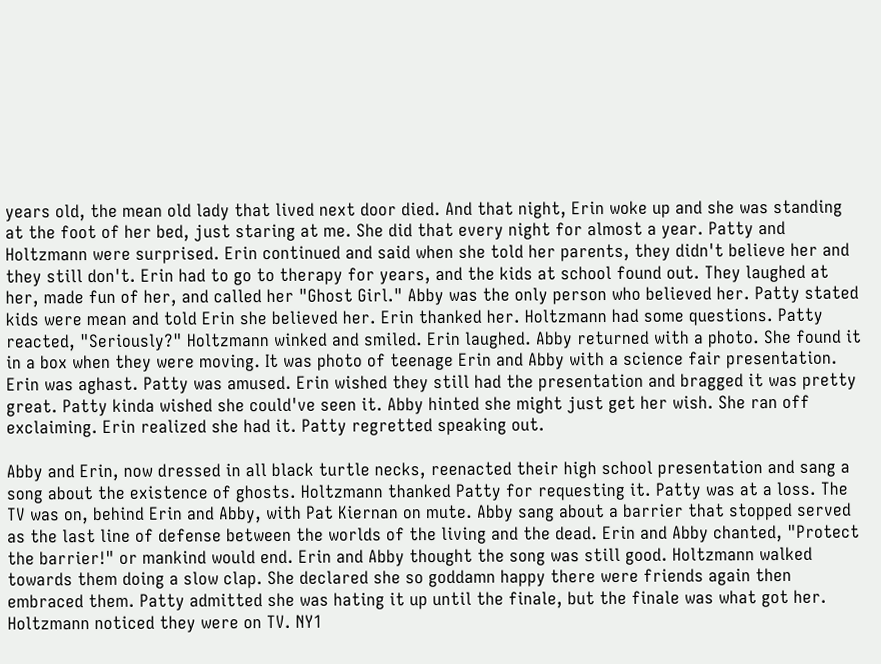years old, the mean old lady that lived next door died. And that night, Erin woke up and she was standing at the foot of her bed, just staring at me. She did that every night for almost a year. Patty and Holtzmann were surprised. Erin continued and said when she told her parents, they didn't believe her and they still don't. Erin had to go to therapy for years, and the kids at school found out. They laughed at her, made fun of her, and called her "Ghost Girl." Abby was the only person who believed her. Patty stated kids were mean and told Erin she believed her. Erin thanked her. Holtzmann had some questions. Patty reacted, "Seriously?" Holtzmann winked and smiled. Erin laughed. Abby returned with a photo. She found it in a box when they were moving. It was photo of teenage Erin and Abby with a science fair presentation. Erin was aghast. Patty was amused. Erin wished they still had the presentation and bragged it was pretty great. Patty kinda wished she could've seen it. Abby hinted she might just get her wish. She ran off exclaiming. Erin realized she had it. Patty regretted speaking out.

Abby and Erin, now dressed in all black turtle necks, reenacted their high school presentation and sang a song about the existence of ghosts. Holtzmann thanked Patty for requesting it. Patty was at a loss. The TV was on, behind Erin and Abby, with Pat Kiernan on mute. Abby sang about a barrier that stopped served as the last line of defense between the worlds of the living and the dead. Erin and Abby chanted, "Protect the barrier!" or mankind would end. Erin and Abby thought the song was still good. Holtzmann walked towards them doing a slow clap. She declared she so goddamn happy there were friends again then embraced them. Patty admitted she was hating it up until the finale, but the finale was what got her. Holtzmann noticed they were on TV. NY1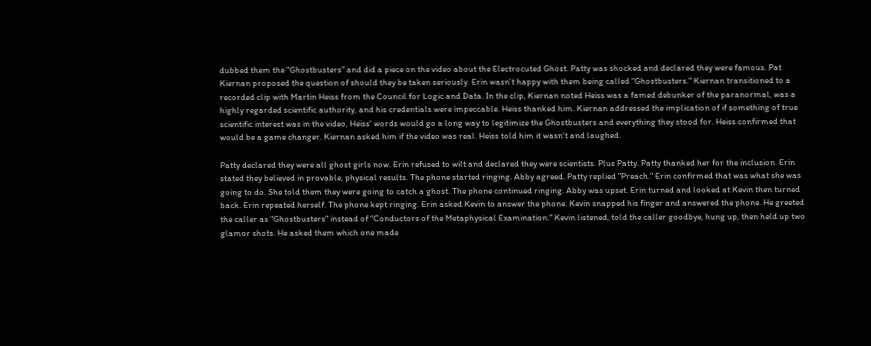dubbed them the "Ghostbusters" and did a piece on the video about the Electrocuted Ghost. Patty was shocked and declared they were famous. Pat Kiernan proposed the question of should they be taken seriously. Erin wasn't happy with them being called "Ghostbusters." Kiernan transitioned to a recorded clip with Martin Heiss from the Council for Logic and Data. In the clip, Kiernan noted Heiss was a famed debunker of the paranormal, was a highly regarded scientific authority, and his credentials were impeccable. Heiss thanked him. Kiernan addressed the implication of if something of true scientific interest was in the video, Heiss' words would go a long way to legitimize the Ghostbusters and everything they stood for. Heiss confirmed that would be a game changer. Kiernan asked him if the video was real. Heiss told him it wasn't and laughed.

Patty declared they were all ghost girls now. Erin refused to wilt and declared they were scientists. Plus Patty. Patty thanked her for the inclusion. Erin stated they believed in provable, physical results. The phone started ringing. Abby agreed. Patty replied "Preach." Erin confirmed that was what she was going to do. She told them they were going to catch a ghost. The phone continued ringing. Abby was upset. Erin turned and looked at Kevin then turned back. Erin repeated herself. The phone kept ringing. Erin asked Kevin to answer the phone. Kevin snapped his finger and answered the phone. He greeted the caller as "Ghostbusters" instead of "Conductors of the Metaphysical Examination." Kevin listened, told the caller goodbye, hung up, then held up two glamor shots. He asked them which one made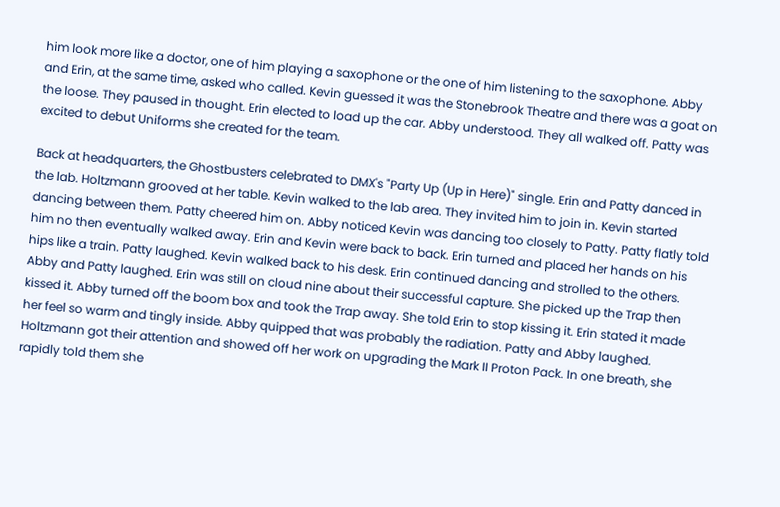him look more like a doctor, one of him playing a saxophone or the one of him listening to the saxophone. Abby and Erin, at the same time, asked who called. Kevin guessed it was the Stonebrook Theatre and there was a goat on the loose. They paused in thought. Erin elected to load up the car. Abby understood. They all walked off. Patty was excited to debut Uniforms she created for the team.

Back at headquarters, the Ghostbusters celebrated to DMX's "Party Up (Up in Here)" single. Erin and Patty danced in the lab. Holtzmann grooved at her table. Kevin walked to the lab area. They invited him to join in. Kevin started dancing between them. Patty cheered him on. Abby noticed Kevin was dancing too closely to Patty. Patty flatly told him no then eventually walked away. Erin and Kevin were back to back. Erin turned and placed her hands on his hips like a train. Patty laughed. Kevin walked back to his desk. Erin continued dancing and strolled to the others. Abby and Patty laughed. Erin was still on cloud nine about their successful capture. She picked up the Trap then kissed it. Abby turned off the boom box and took the Trap away. She told Erin to stop kissing it. Erin stated it made her feel so warm and tingly inside. Abby quipped that was probably the radiation. Patty and Abby laughed. Holtzmann got their attention and showed off her work on upgrading the Mark II Proton Pack. In one breath, she rapidly told them she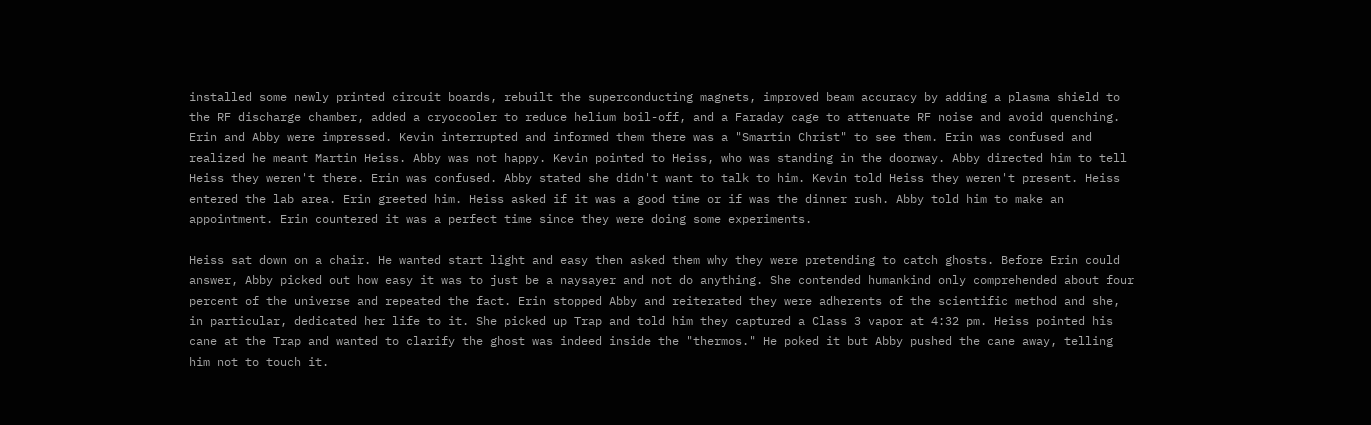installed some newly printed circuit boards, rebuilt the superconducting magnets, improved beam accuracy by adding a plasma shield to the RF discharge chamber, added a cryocooler to reduce helium boil-off, and a Faraday cage to attenuate RF noise and avoid quenching. Erin and Abby were impressed. Kevin interrupted and informed them there was a "Smartin Christ" to see them. Erin was confused and realized he meant Martin Heiss. Abby was not happy. Kevin pointed to Heiss, who was standing in the doorway. Abby directed him to tell Heiss they weren't there. Erin was confused. Abby stated she didn't want to talk to him. Kevin told Heiss they weren't present. Heiss entered the lab area. Erin greeted him. Heiss asked if it was a good time or if was the dinner rush. Abby told him to make an appointment. Erin countered it was a perfect time since they were doing some experiments.

Heiss sat down on a chair. He wanted start light and easy then asked them why they were pretending to catch ghosts. Before Erin could answer, Abby picked out how easy it was to just be a naysayer and not do anything. She contended humankind only comprehended about four percent of the universe and repeated the fact. Erin stopped Abby and reiterated they were adherents of the scientific method and she, in particular, dedicated her life to it. She picked up Trap and told him they captured a Class 3 vapor at 4:32 pm. Heiss pointed his cane at the Trap and wanted to clarify the ghost was indeed inside the "thermos." He poked it but Abby pushed the cane away, telling him not to touch it.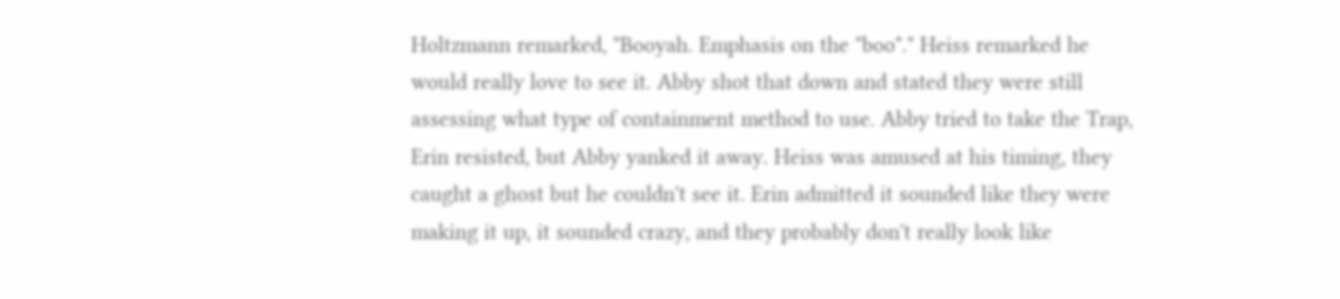Holtzmann remarked, "Booyah. Emphasis on the "boo"." Heiss remarked he would really love to see it. Abby shot that down and stated they were still assessing what type of containment method to use. Abby tried to take the Trap, Erin resisted, but Abby yanked it away. Heiss was amused at his timing, they caught a ghost but he couldn't see it. Erin admitted it sounded like they were making it up, it sounded crazy, and they probably don't really look like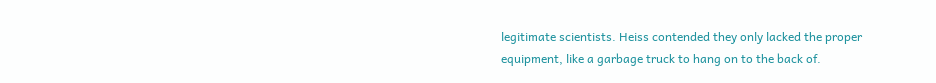legitimate scientists. Heiss contended they only lacked the proper equipment, like a garbage truck to hang on to the back of.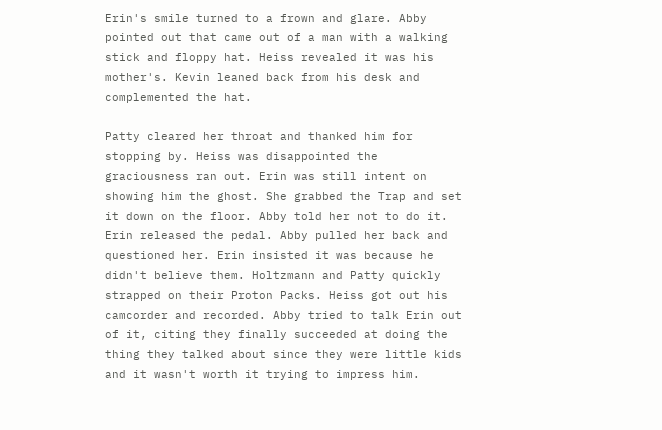Erin's smile turned to a frown and glare. Abby pointed out that came out of a man with a walking stick and floppy hat. Heiss revealed it was his mother's. Kevin leaned back from his desk and complemented the hat.

Patty cleared her throat and thanked him for stopping by. Heiss was disappointed the graciousness ran out. Erin was still intent on showing him the ghost. She grabbed the Trap and set it down on the floor. Abby told her not to do it. Erin released the pedal. Abby pulled her back and questioned her. Erin insisted it was because he didn't believe them. Holtzmann and Patty quickly strapped on their Proton Packs. Heiss got out his camcorder and recorded. Abby tried to talk Erin out of it, citing they finally succeeded at doing the thing they talked about since they were little kids and it wasn't worth it trying to impress him.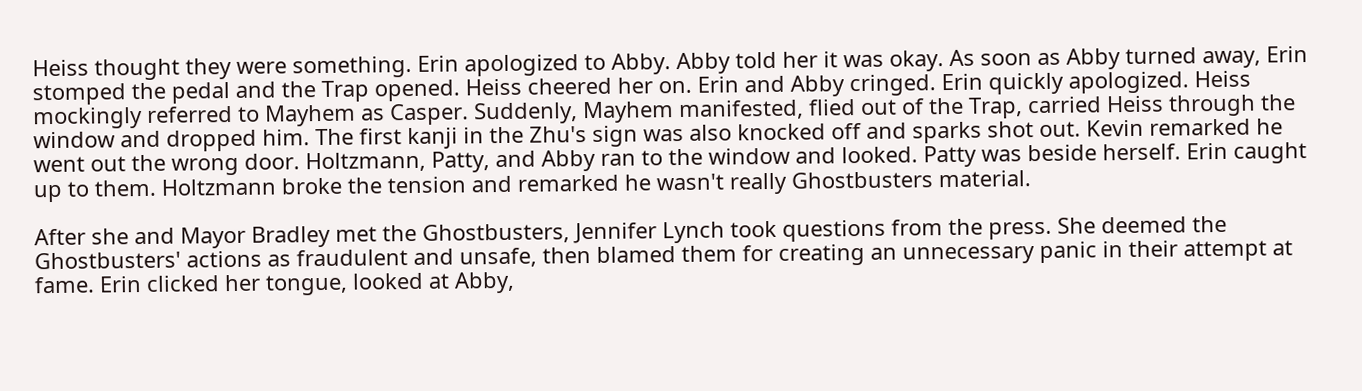Heiss thought they were something. Erin apologized to Abby. Abby told her it was okay. As soon as Abby turned away, Erin stomped the pedal and the Trap opened. Heiss cheered her on. Erin and Abby cringed. Erin quickly apologized. Heiss mockingly referred to Mayhem as Casper. Suddenly, Mayhem manifested, flied out of the Trap, carried Heiss through the window and dropped him. The first kanji in the Zhu's sign was also knocked off and sparks shot out. Kevin remarked he went out the wrong door. Holtzmann, Patty, and Abby ran to the window and looked. Patty was beside herself. Erin caught up to them. Holtzmann broke the tension and remarked he wasn't really Ghostbusters material.

After she and Mayor Bradley met the Ghostbusters, Jennifer Lynch took questions from the press. She deemed the Ghostbusters' actions as fraudulent and unsafe, then blamed them for creating an unnecessary panic in their attempt at fame. Erin clicked her tongue, looked at Abby,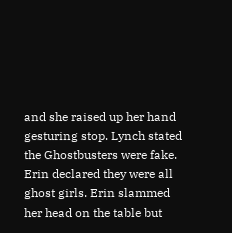and she raised up her hand gesturing stop. Lynch stated the Ghostbusters were fake. Erin declared they were all ghost girls. Erin slammed her head on the table but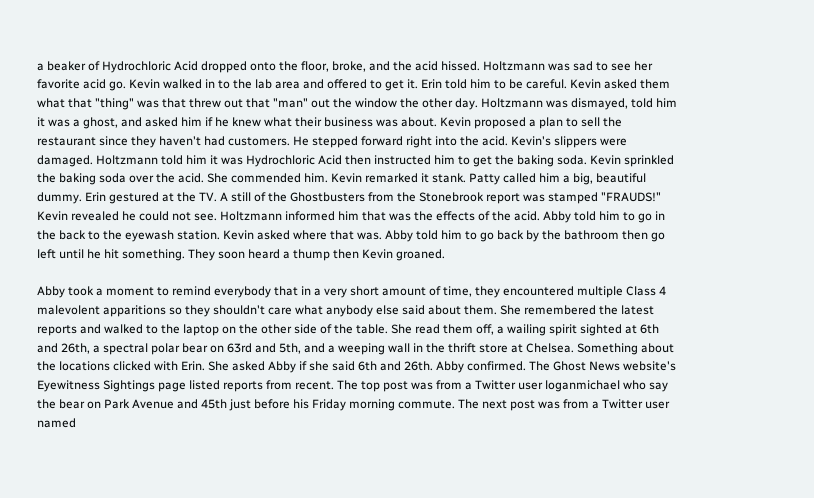a beaker of Hydrochloric Acid dropped onto the floor, broke, and the acid hissed. Holtzmann was sad to see her favorite acid go. Kevin walked in to the lab area and offered to get it. Erin told him to be careful. Kevin asked them what that "thing" was that threw out that "man" out the window the other day. Holtzmann was dismayed, told him it was a ghost, and asked him if he knew what their business was about. Kevin proposed a plan to sell the restaurant since they haven't had customers. He stepped forward right into the acid. Kevin's slippers were damaged. Holtzmann told him it was Hydrochloric Acid then instructed him to get the baking soda. Kevin sprinkled the baking soda over the acid. She commended him. Kevin remarked it stank. Patty called him a big, beautiful dummy. Erin gestured at the TV. A still of the Ghostbusters from the Stonebrook report was stamped "FRAUDS!" Kevin revealed he could not see. Holtzmann informed him that was the effects of the acid. Abby told him to go in the back to the eyewash station. Kevin asked where that was. Abby told him to go back by the bathroom then go left until he hit something. They soon heard a thump then Kevin groaned.

Abby took a moment to remind everybody that in a very short amount of time, they encountered multiple Class 4 malevolent apparitions so they shouldn't care what anybody else said about them. She remembered the latest reports and walked to the laptop on the other side of the table. She read them off, a wailing spirit sighted at 6th and 26th, a spectral polar bear on 63rd and 5th, and a weeping wall in the thrift store at Chelsea. Something about the locations clicked with Erin. She asked Abby if she said 6th and 26th. Abby confirmed. The Ghost News website's Eyewitness Sightings page listed reports from recent. The top post was from a Twitter user loganmichael who say the bear on Park Avenue and 45th just before his Friday morning commute. The next post was from a Twitter user named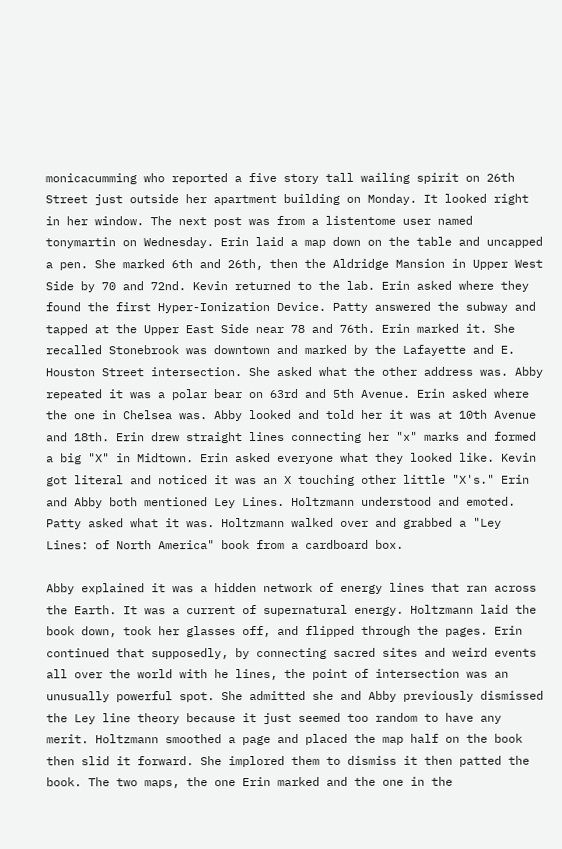monicacumming who reported a five story tall wailing spirit on 26th Street just outside her apartment building on Monday. It looked right in her window. The next post was from a listentome user named tonymartin on Wednesday. Erin laid a map down on the table and uncapped a pen. She marked 6th and 26th, then the Aldridge Mansion in Upper West Side by 70 and 72nd. Kevin returned to the lab. Erin asked where they found the first Hyper-Ionization Device. Patty answered the subway and tapped at the Upper East Side near 78 and 76th. Erin marked it. She recalled Stonebrook was downtown and marked by the Lafayette and E. Houston Street intersection. She asked what the other address was. Abby repeated it was a polar bear on 63rd and 5th Avenue. Erin asked where the one in Chelsea was. Abby looked and told her it was at 10th Avenue and 18th. Erin drew straight lines connecting her "x" marks and formed a big "X" in Midtown. Erin asked everyone what they looked like. Kevin got literal and noticed it was an X touching other little "X's." Erin and Abby both mentioned Ley Lines. Holtzmann understood and emoted. Patty asked what it was. Holtzmann walked over and grabbed a "Ley Lines: of North America" book from a cardboard box.

Abby explained it was a hidden network of energy lines that ran across the Earth. It was a current of supernatural energy. Holtzmann laid the book down, took her glasses off, and flipped through the pages. Erin continued that supposedly, by connecting sacred sites and weird events all over the world with he lines, the point of intersection was an unusually powerful spot. She admitted she and Abby previously dismissed the Ley line theory because it just seemed too random to have any merit. Holtzmann smoothed a page and placed the map half on the book then slid it forward. She implored them to dismiss it then patted the book. The two maps, the one Erin marked and the one in the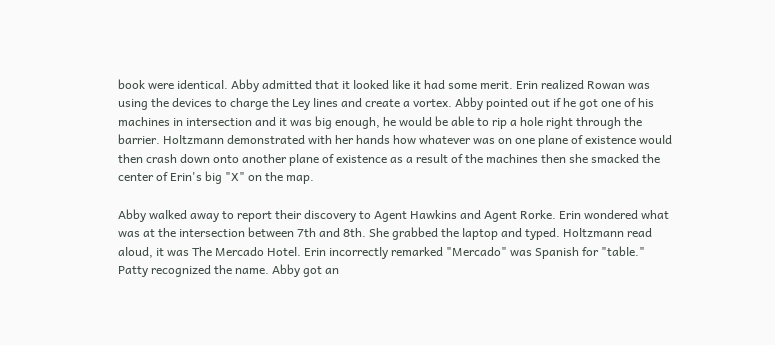book were identical. Abby admitted that it looked like it had some merit. Erin realized Rowan was using the devices to charge the Ley lines and create a vortex. Abby pointed out if he got one of his machines in intersection and it was big enough, he would be able to rip a hole right through the barrier. Holtzmann demonstrated with her hands how whatever was on one plane of existence would then crash down onto another plane of existence as a result of the machines then she smacked the center of Erin's big "X" on the map.

Abby walked away to report their discovery to Agent Hawkins and Agent Rorke. Erin wondered what was at the intersection between 7th and 8th. She grabbed the laptop and typed. Holtzmann read aloud, it was The Mercado Hotel. Erin incorrectly remarked "Mercado" was Spanish for "table." Patty recognized the name. Abby got an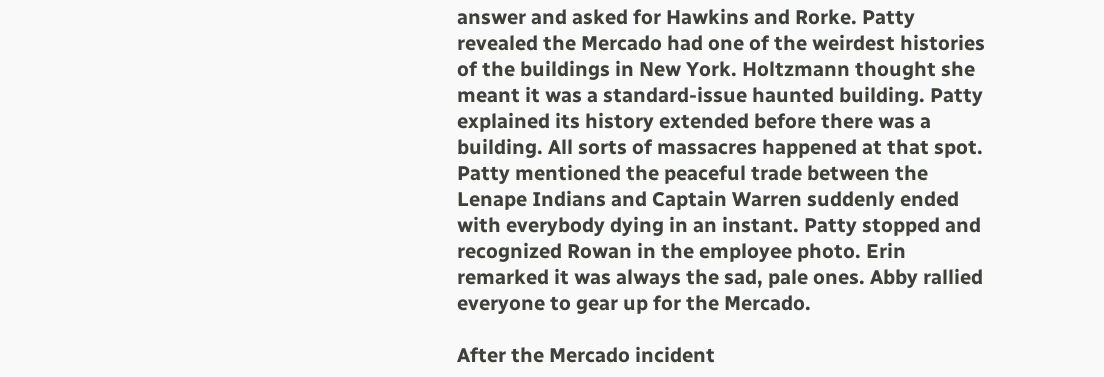answer and asked for Hawkins and Rorke. Patty revealed the Mercado had one of the weirdest histories of the buildings in New York. Holtzmann thought she meant it was a standard-issue haunted building. Patty explained its history extended before there was a building. All sorts of massacres happened at that spot. Patty mentioned the peaceful trade between the Lenape Indians and Captain Warren suddenly ended with everybody dying in an instant. Patty stopped and recognized Rowan in the employee photo. Erin remarked it was always the sad, pale ones. Abby rallied everyone to gear up for the Mercado.

After the Mercado incident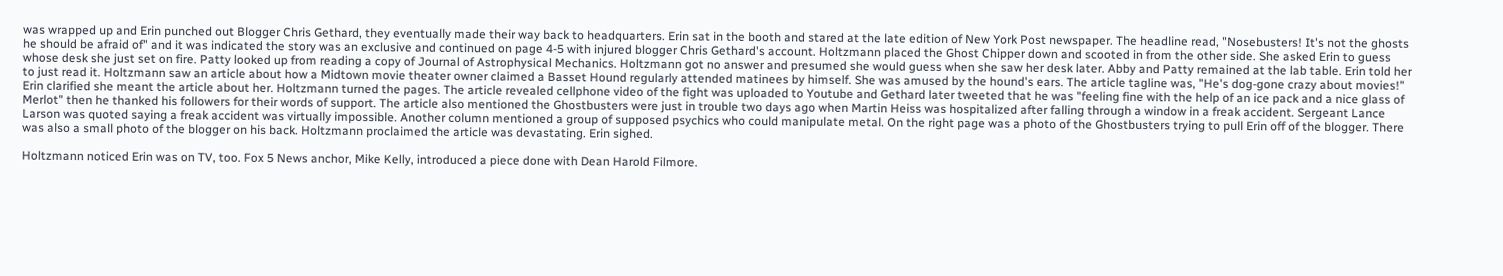was wrapped up and Erin punched out Blogger Chris Gethard, they eventually made their way back to headquarters. Erin sat in the booth and stared at the late edition of New York Post newspaper. The headline read, "Nosebusters! It's not the ghosts he should be afraid of" and it was indicated the story was an exclusive and continued on page 4-5 with injured blogger Chris Gethard's account. Holtzmann placed the Ghost Chipper down and scooted in from the other side. She asked Erin to guess whose desk she just set on fire. Patty looked up from reading a copy of Journal of Astrophysical Mechanics. Holtzmann got no answer and presumed she would guess when she saw her desk later. Abby and Patty remained at the lab table. Erin told her to just read it. Holtzmann saw an article about how a Midtown movie theater owner claimed a Basset Hound regularly attended matinees by himself. She was amused by the hound's ears. The article tagline was, "He's dog-gone crazy about movies!" Erin clarified she meant the article about her. Holtzmann turned the pages. The article revealed cellphone video of the fight was uploaded to Youtube and Gethard later tweeted that he was "feeling fine with the help of an ice pack and a nice glass of Merlot" then he thanked his followers for their words of support. The article also mentioned the Ghostbusters were just in trouble two days ago when Martin Heiss was hospitalized after falling through a window in a freak accident. Sergeant Lance Larson was quoted saying a freak accident was virtually impossible. Another column mentioned a group of supposed psychics who could manipulate metal. On the right page was a photo of the Ghostbusters trying to pull Erin off of the blogger. There was also a small photo of the blogger on his back. Holtzmann proclaimed the article was devastating. Erin sighed.

Holtzmann noticed Erin was on TV, too. Fox 5 News anchor, Mike Kelly, introduced a piece done with Dean Harold Filmore.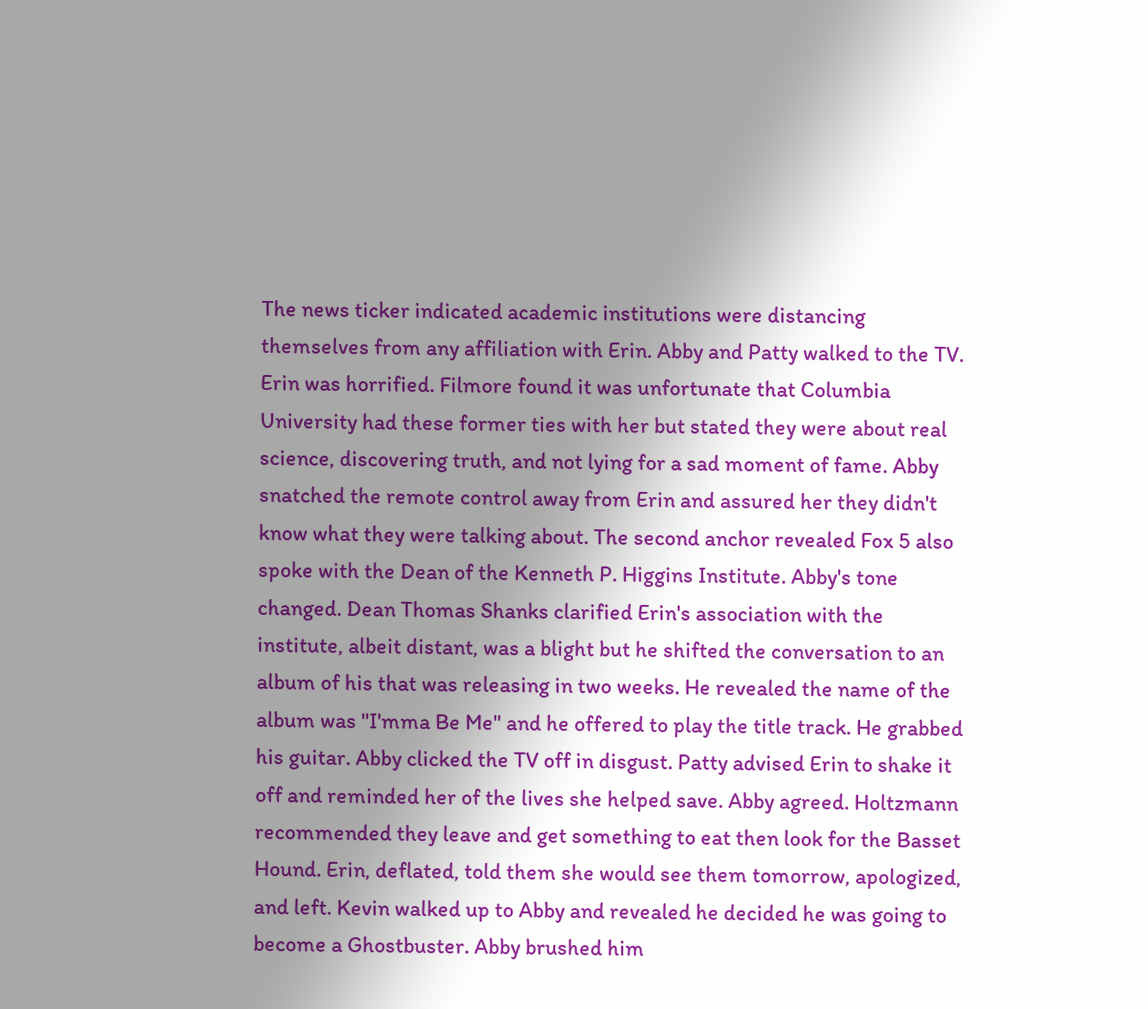The news ticker indicated academic institutions were distancing themselves from any affiliation with Erin. Abby and Patty walked to the TV. Erin was horrified. Filmore found it was unfortunate that Columbia University had these former ties with her but stated they were about real science, discovering truth, and not lying for a sad moment of fame. Abby snatched the remote control away from Erin and assured her they didn't know what they were talking about. The second anchor revealed Fox 5 also spoke with the Dean of the Kenneth P. Higgins Institute. Abby's tone changed. Dean Thomas Shanks clarified Erin's association with the institute, albeit distant, was a blight but he shifted the conversation to an album of his that was releasing in two weeks. He revealed the name of the album was "I'mma Be Me" and he offered to play the title track. He grabbed his guitar. Abby clicked the TV off in disgust. Patty advised Erin to shake it off and reminded her of the lives she helped save. Abby agreed. Holtzmann recommended they leave and get something to eat then look for the Basset Hound. Erin, deflated, told them she would see them tomorrow, apologized, and left. Kevin walked up to Abby and revealed he decided he was going to become a Ghostbuster. Abby brushed him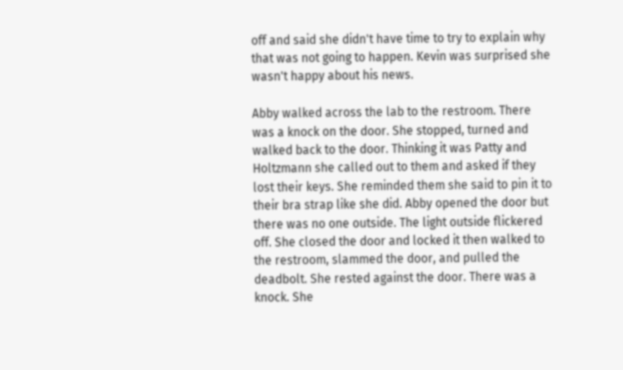off and said she didn't have time to try to explain why that was not going to happen. Kevin was surprised she wasn't happy about his news.

Abby walked across the lab to the restroom. There was a knock on the door. She stopped, turned and walked back to the door. Thinking it was Patty and Holtzmann she called out to them and asked if they lost their keys. She reminded them she said to pin it to their bra strap like she did. Abby opened the door but there was no one outside. The light outside flickered off. She closed the door and locked it then walked to the restroom, slammed the door, and pulled the deadbolt. She rested against the door. There was a knock. She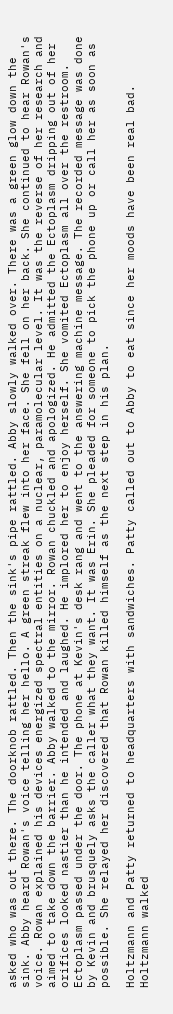asked who was out there. The doorknob rattled. Then the sink's pipe rattled. Abby slowly walked over. There was a green glow down the sink. Abby heard Rowan's voice telling her hello. A green streak flew into her face. She fell on her back. She continued to hear Rowan's voice. Rowan explained his devices energized spectral entities on a nuclear, paramolecular level. It was the reverse of her research and aimed to take down the barrier. Abby walked to the mirror. Rowan chuckled and apologized. He admitted the Ectoplasm dripping out of her orifices looked nastier than he intended and laughed. He implored her to enjoy herself. She vomited Ectoplasm all over the restroom. Ectoplasm passed under the door. The phone at Kevin's desk rang and went to the answering machine message. The recorded message was done by Kevin and brusquely asks the caller what they want. It was Erin. She pleaded for someone to pick the phone up or call her as soon as possible. She relayed her discovered that Rowan killed himself as the next step in his plan.

Holtzmann and Patty returned to headquarters with sandwiches. Patty called out to Abby to eat since her moods have been real bad. Holtzmann walked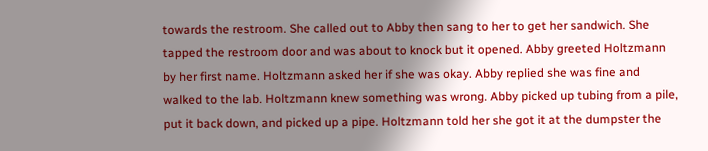towards the restroom. She called out to Abby then sang to her to get her sandwich. She tapped the restroom door and was about to knock but it opened. Abby greeted Holtzmann by her first name. Holtzmann asked her if she was okay. Abby replied she was fine and walked to the lab. Holtzmann knew something was wrong. Abby picked up tubing from a pile, put it back down, and picked up a pipe. Holtzmann told her she got it at the dumpster the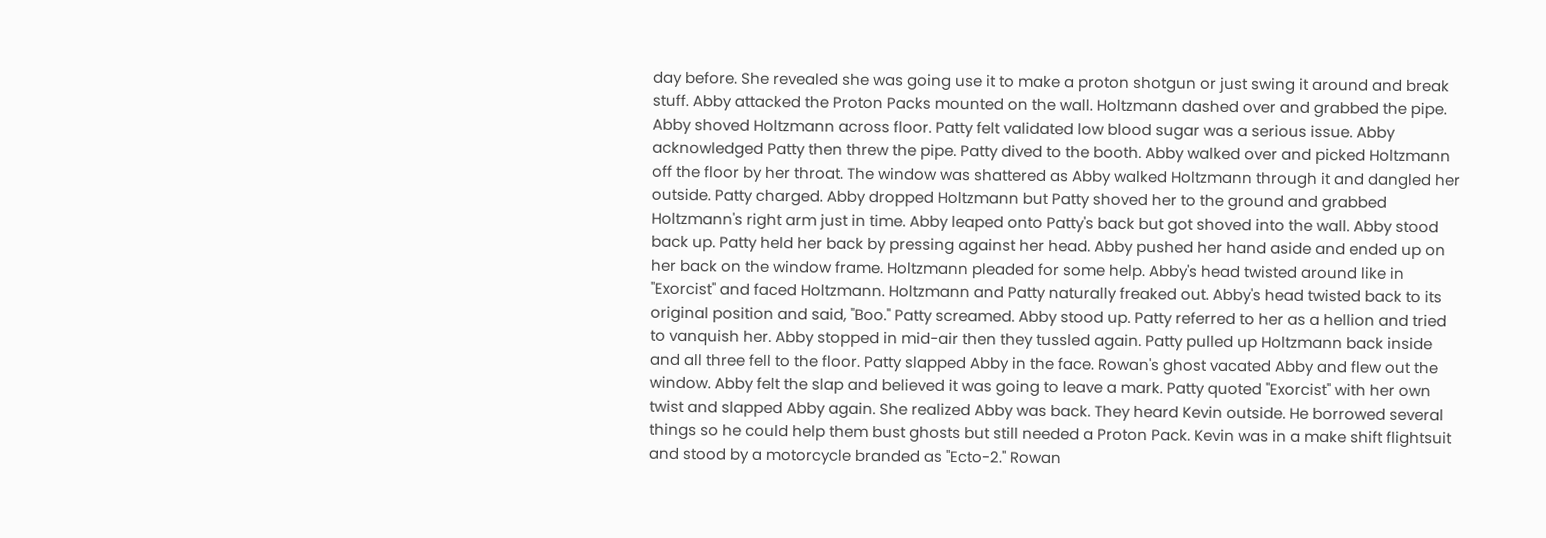day before. She revealed she was going use it to make a proton shotgun or just swing it around and break stuff. Abby attacked the Proton Packs mounted on the wall. Holtzmann dashed over and grabbed the pipe. Abby shoved Holtzmann across floor. Patty felt validated low blood sugar was a serious issue. Abby acknowledged Patty then threw the pipe. Patty dived to the booth. Abby walked over and picked Holtzmann off the floor by her throat. The window was shattered as Abby walked Holtzmann through it and dangled her outside. Patty charged. Abby dropped Holtzmann but Patty shoved her to the ground and grabbed Holtzmann's right arm just in time. Abby leaped onto Patty's back but got shoved into the wall. Abby stood back up. Patty held her back by pressing against her head. Abby pushed her hand aside and ended up on her back on the window frame. Holtzmann pleaded for some help. Abby's head twisted around like in "Exorcist" and faced Holtzmann. Holtzmann and Patty naturally freaked out. Abby's head twisted back to its original position and said, "Boo." Patty screamed. Abby stood up. Patty referred to her as a hellion and tried to vanquish her. Abby stopped in mid-air then they tussled again. Patty pulled up Holtzmann back inside and all three fell to the floor. Patty slapped Abby in the face. Rowan's ghost vacated Abby and flew out the window. Abby felt the slap and believed it was going to leave a mark. Patty quoted "Exorcist" with her own twist and slapped Abby again. She realized Abby was back. They heard Kevin outside. He borrowed several things so he could help them bust ghosts but still needed a Proton Pack. Kevin was in a make shift flightsuit and stood by a motorcycle branded as "Ecto-2." Rowan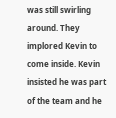was still swirling around. They implored Kevin to come inside. Kevin insisted he was part of the team and he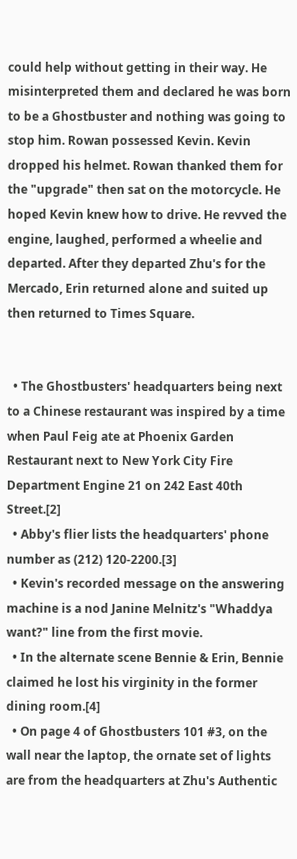could help without getting in their way. He misinterpreted them and declared he was born to be a Ghostbuster and nothing was going to stop him. Rowan possessed Kevin. Kevin dropped his helmet. Rowan thanked them for the "upgrade" then sat on the motorcycle. He hoped Kevin knew how to drive. He revved the engine, laughed, performed a wheelie and departed. After they departed Zhu's for the Mercado, Erin returned alone and suited up then returned to Times Square.


  • The Ghostbusters' headquarters being next to a Chinese restaurant was inspired by a time when Paul Feig ate at Phoenix Garden Restaurant next to New York City Fire Department Engine 21 on 242 East 40th Street.[2]
  • Abby's flier lists the headquarters' phone number as (212) 120-2200.[3]
  • Kevin's recorded message on the answering machine is a nod Janine Melnitz's "Whaddya want?" line from the first movie.
  • In the alternate scene Bennie & Erin, Bennie claimed he lost his virginity in the former dining room.[4]
  • On page 4 of Ghostbusters 101 #3, on the wall near the laptop, the ornate set of lights are from the headquarters at Zhu's Authentic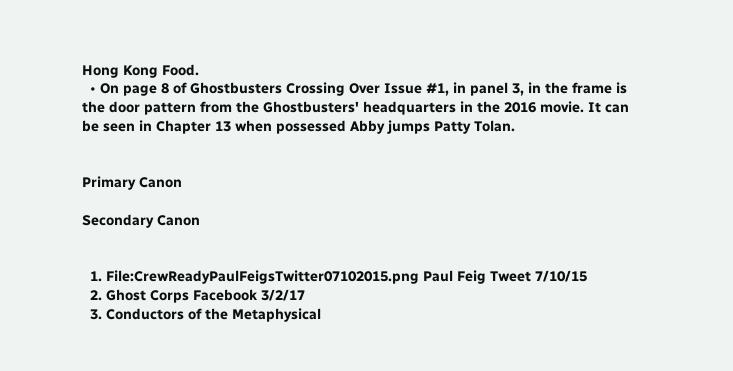Hong Kong Food.
  • On page 8 of Ghostbusters Crossing Over Issue #1, in panel 3, in the frame is the door pattern from the Ghostbusters' headquarters in the 2016 movie. It can be seen in Chapter 13 when possessed Abby jumps Patty Tolan.


Primary Canon

Secondary Canon


  1. File:CrewReadyPaulFeigsTwitter07102015.png Paul Feig Tweet 7/10/15
  2. Ghost Corps Facebook 3/2/17
  3. Conductors of the Metaphysical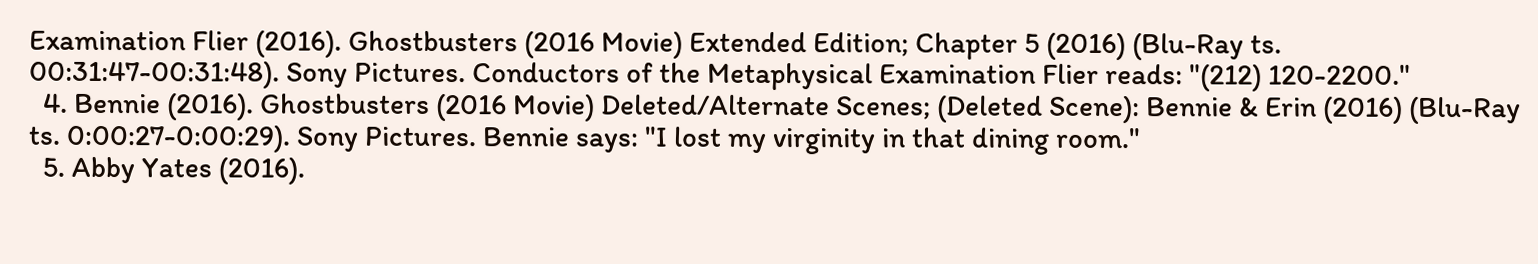Examination Flier (2016). Ghostbusters (2016 Movie) Extended Edition; Chapter 5 (2016) (Blu-Ray ts. 00:31:47-00:31:48). Sony Pictures. Conductors of the Metaphysical Examination Flier reads: "(212) 120-2200."
  4. Bennie (2016). Ghostbusters (2016 Movie) Deleted/Alternate Scenes; (Deleted Scene): Bennie & Erin (2016) (Blu-Ray ts. 0:00:27-0:00:29). Sony Pictures. Bennie says: "I lost my virginity in that dining room."
  5. Abby Yates (2016).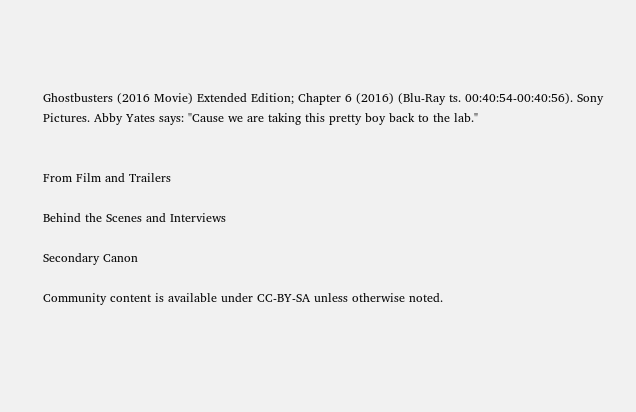Ghostbusters (2016 Movie) Extended Edition; Chapter 6 (2016) (Blu-Ray ts. 00:40:54-00:40:56). Sony Pictures. Abby Yates says: "Cause we are taking this pretty boy back to the lab."


From Film and Trailers

Behind the Scenes and Interviews

Secondary Canon

Community content is available under CC-BY-SA unless otherwise noted.